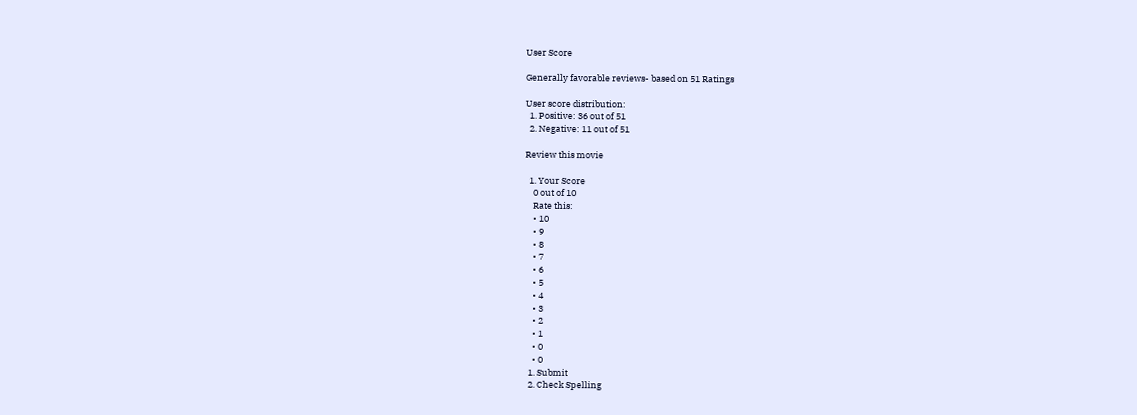User Score

Generally favorable reviews- based on 51 Ratings

User score distribution:
  1. Positive: 36 out of 51
  2. Negative: 11 out of 51

Review this movie

  1. Your Score
    0 out of 10
    Rate this:
    • 10
    • 9
    • 8
    • 7
    • 6
    • 5
    • 4
    • 3
    • 2
    • 1
    • 0
    • 0
  1. Submit
  2. Check Spelling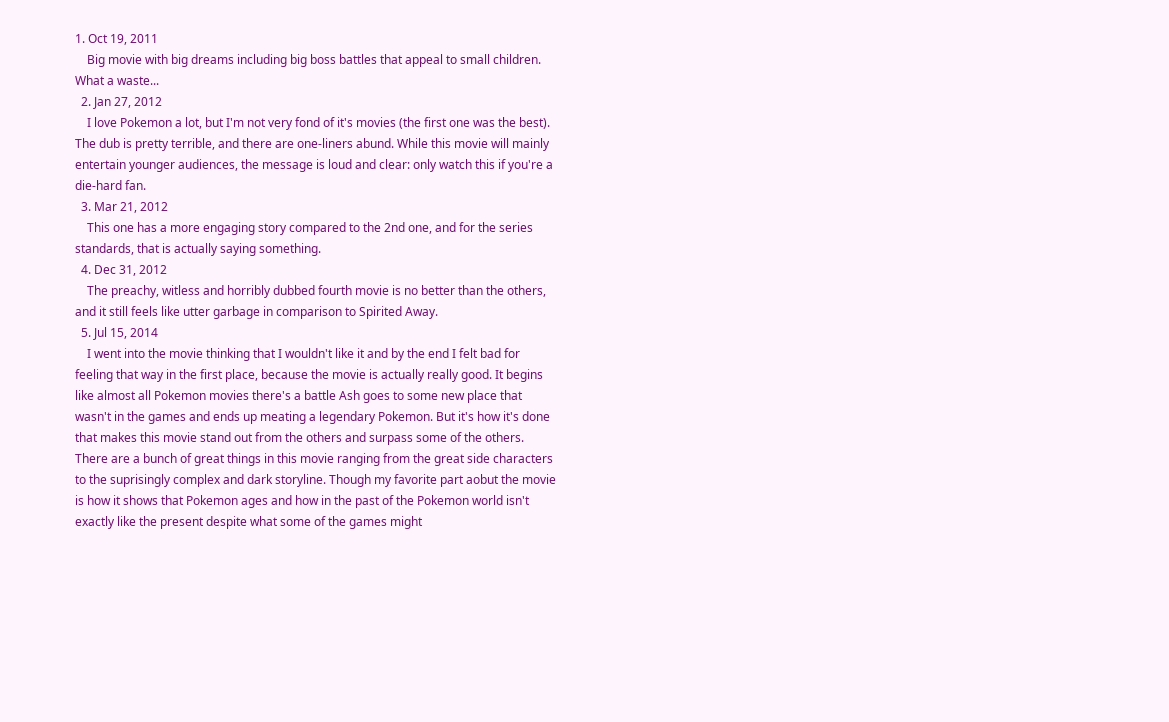1. Oct 19, 2011
    Big movie with big dreams including big boss battles that appeal to small children. What a waste...
  2. Jan 27, 2012
    I love Pokemon a lot, but I'm not very fond of it's movies (the first one was the best). The dub is pretty terrible, and there are one-liners abund. While this movie will mainly entertain younger audiences, the message is loud and clear: only watch this if you're a die-hard fan.
  3. Mar 21, 2012
    This one has a more engaging story compared to the 2nd one, and for the series standards, that is actually saying something.
  4. Dec 31, 2012
    The preachy, witless and horribly dubbed fourth movie is no better than the others, and it still feels like utter garbage in comparison to Spirited Away.
  5. Jul 15, 2014
    I went into the movie thinking that I wouldn't like it and by the end I felt bad for feeling that way in the first place, because the movie is actually really good. It begins like almost all Pokemon movies there's a battle Ash goes to some new place that wasn't in the games and ends up meating a legendary Pokemon. But it's how it's done that makes this movie stand out from the others and surpass some of the others. There are a bunch of great things in this movie ranging from the great side characters to the suprisingly complex and dark storyline. Though my favorite part aobut the movie is how it shows that Pokemon ages and how in the past of the Pokemon world isn't exactly like the present despite what some of the games might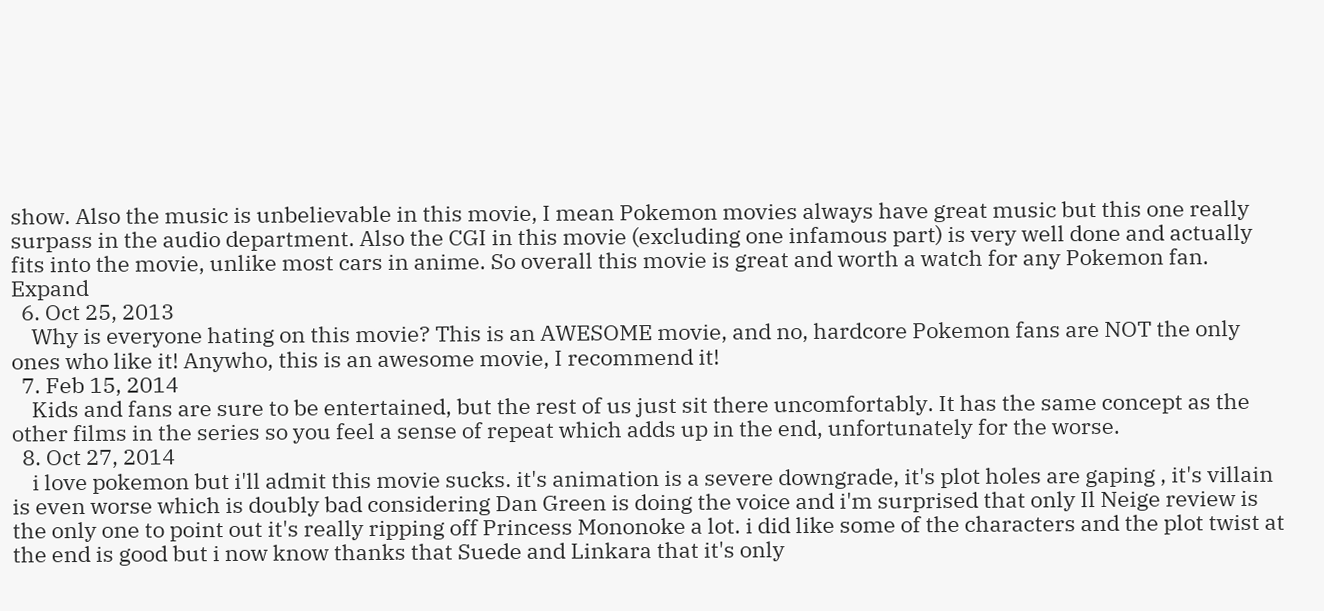show. Also the music is unbelievable in this movie, I mean Pokemon movies always have great music but this one really surpass in the audio department. Also the CGI in this movie (excluding one infamous part) is very well done and actually fits into the movie, unlike most cars in anime. So overall this movie is great and worth a watch for any Pokemon fan. Expand
  6. Oct 25, 2013
    Why is everyone hating on this movie? This is an AWESOME movie, and no, hardcore Pokemon fans are NOT the only ones who like it! Anywho, this is an awesome movie, I recommend it!
  7. Feb 15, 2014
    Kids and fans are sure to be entertained, but the rest of us just sit there uncomfortably. It has the same concept as the other films in the series so you feel a sense of repeat which adds up in the end, unfortunately for the worse.
  8. Oct 27, 2014
    i love pokemon but i'll admit this movie sucks. it's animation is a severe downgrade, it's plot holes are gaping , it's villain is even worse which is doubly bad considering Dan Green is doing the voice and i'm surprised that only Il Neige review is the only one to point out it's really ripping off Princess Mononoke a lot. i did like some of the characters and the plot twist at the end is good but i now know thanks that Suede and Linkara that it's only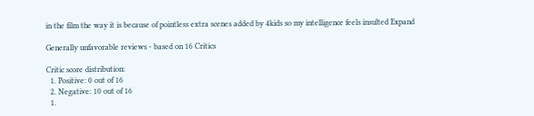in the film the way it is because of pointless extra scenes added by 4kids so my intelligence feels insulted Expand

Generally unfavorable reviews - based on 16 Critics

Critic score distribution:
  1. Positive: 0 out of 16
  2. Negative: 10 out of 16
  1.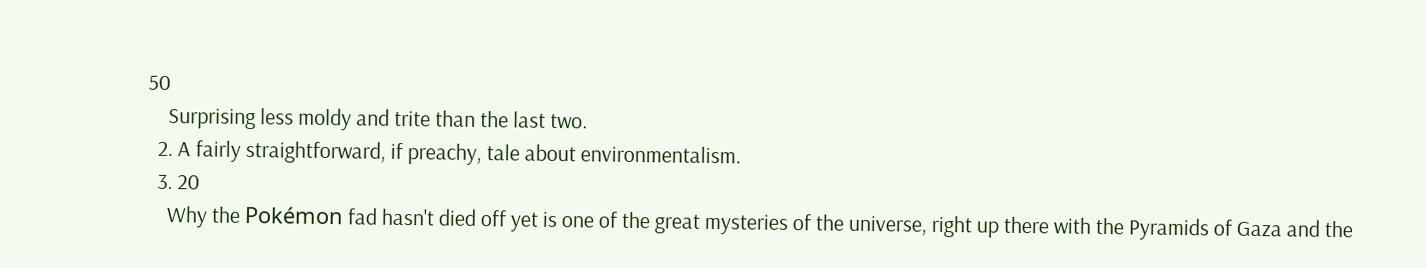50
    Surprising less moldy and trite than the last two.
  2. A fairly straightforward, if preachy, tale about environmentalism.
  3. 20
    Why the Pokémon fad hasn't died off yet is one of the great mysteries of the universe, right up there with the Pyramids of Gaza and the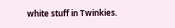white stuff in Twinkies.